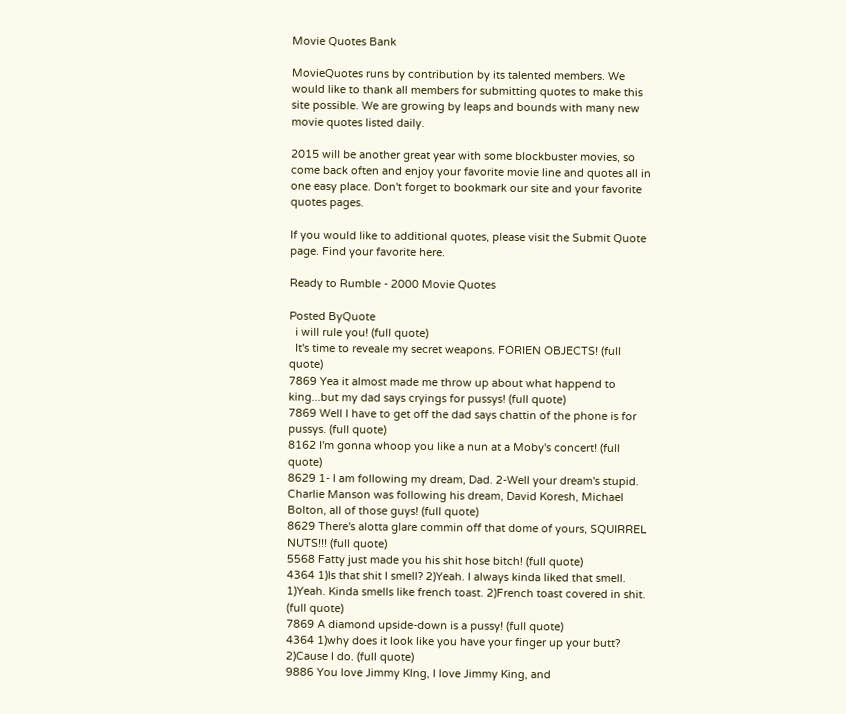Movie Quotes Bank

MovieQuotes runs by contribution by its talented members. We would like to thank all members for submitting quotes to make this site possible. We are growing by leaps and bounds with many new movie quotes listed daily.

2015 will be another great year with some blockbuster movies, so come back often and enjoy your favorite movie line and quotes all in one easy place. Don't forget to bookmark our site and your favorite quotes pages.

If you would like to additional quotes, please visit the Submit Quote page. Find your favorite here.

Ready to Rumble - 2000 Movie Quotes

Posted ByQuote
  i will rule you! (full quote)
  It's time to reveale my secret weapons. FORIEN OBJECTS! (full quote)
7869 Yea it almost made me throw up about what happend to king...but my dad says cryings for pussys! (full quote)
7869 Well I have to get off the dad says chattin of the phone is for pussys. (full quote)
8162 I'm gonna whoop you like a nun at a Moby's concert! (full quote)
8629 1- I am following my dream, Dad. 2-Well your dream's stupid. Charlie Manson was following his dream, David Koresh, Michael Bolton, all of those guys! (full quote)
8629 There's alotta glare commin off that dome of yours, SQUIRREL NUTS!!! (full quote)
5568 Fatty just made you his shit hose bitch! (full quote)
4364 1)Is that shit I smell? 2)Yeah. I always kinda liked that smell. 1)Yeah. Kinda smells like french toast. 2)French toast covered in shit. (full quote)
7869 A diamond upside-down is a pussy! (full quote)
4364 1)why does it look like you have your finger up your butt? 2)Cause I do. (full quote)
9886 You love Jimmy KIng, I love Jimmy King, and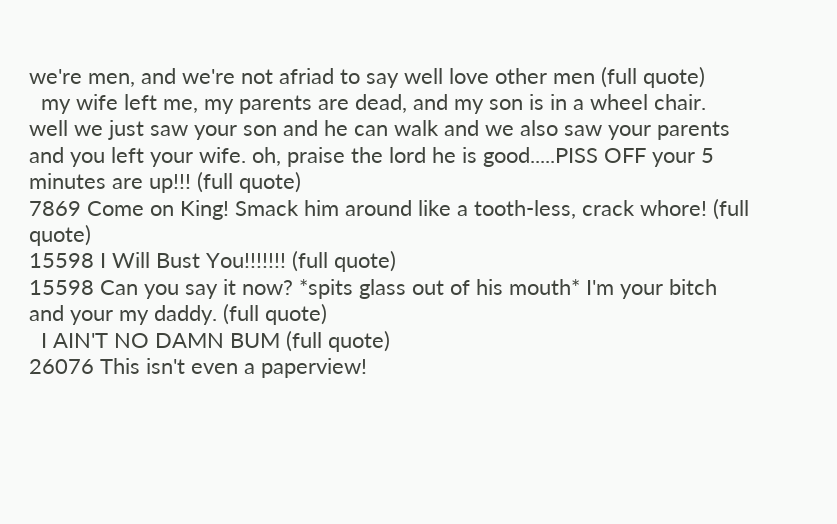we're men, and we're not afriad to say well love other men (full quote)
  my wife left me, my parents are dead, and my son is in a wheel chair. well we just saw your son and he can walk and we also saw your parents and you left your wife. oh, praise the lord he is good.....PISS OFF your 5 minutes are up!!! (full quote)
7869 Come on King! Smack him around like a tooth-less, crack whore! (full quote)
15598 I Will Bust You!!!!!!! (full quote)
15598 Can you say it now? *spits glass out of his mouth* I'm your bitch and your my daddy. (full quote)
  I AIN'T NO DAMN BUM (full quote)
26076 This isn't even a paperview!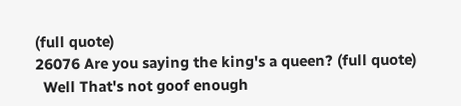(full quote)
26076 Are you saying the king's a queen? (full quote)
  Well That's not goof enough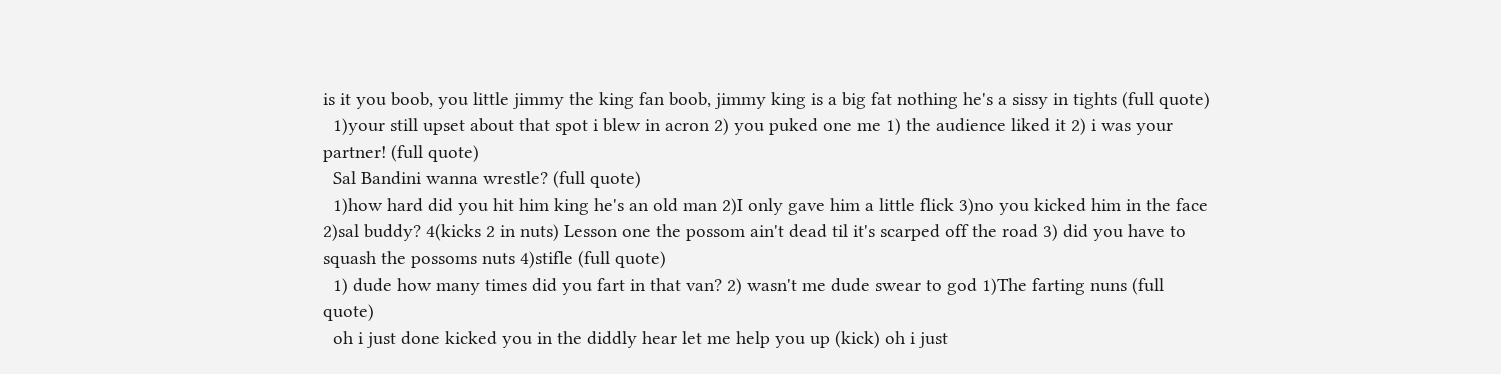is it you boob, you little jimmy the king fan boob, jimmy king is a big fat nothing he's a sissy in tights (full quote)
  1)your still upset about that spot i blew in acron 2) you puked one me 1) the audience liked it 2) i was your partner! (full quote)
  Sal Bandini wanna wrestle? (full quote)
  1)how hard did you hit him king he's an old man 2)I only gave him a little flick 3)no you kicked him in the face 2)sal buddy? 4(kicks 2 in nuts) Lesson one the possom ain't dead til it's scarped off the road 3) did you have to squash the possoms nuts 4)stifle (full quote)
  1) dude how many times did you fart in that van? 2) wasn't me dude swear to god 1)The farting nuns (full quote)
  oh i just done kicked you in the diddly hear let me help you up (kick) oh i just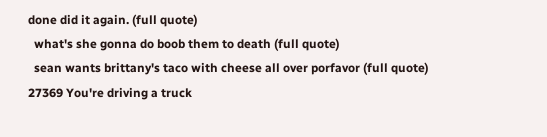done did it again. (full quote)
  what's she gonna do boob them to death (full quote)
  sean wants brittany's taco with cheese all over porfavor (full quote)
27369 You're driving a truck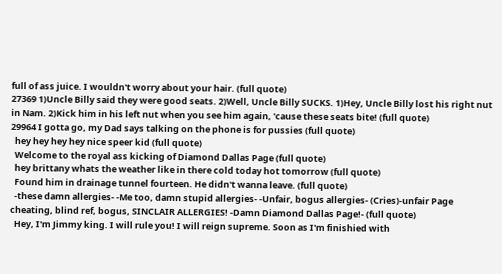full of ass juice. I wouldn't worry about your hair. (full quote)
27369 1)Uncle Billy said they were good seats. 2)Well, Uncle Billy SUCKS. 1)Hey, Uncle Billy lost his right nut in Nam. 2)Kick him in his left nut when you see him again, 'cause these seats bite! (full quote)
29964 I gotta go, my Dad says talking on the phone is for pussies (full quote)
  hey hey hey hey nice speer kid (full quote)
  Welcome to the royal ass kicking of Diamond Dallas Page (full quote)
  hey brittany whats the weather like in there cold today hot tomorrow (full quote)
  Found him in drainage tunnel fourteen. He didn't wanna leave. (full quote)
  -these damn allergies- -Me too, damn stupid allergies- -Unfair, bogus allergies- (Cries)-unfair Page cheating, blind ref, bogus, SINCLAIR ALLERGIES! -Damn Diamond Dallas Page!- (full quote)
  Hey, I'm Jimmy king. I will rule you! I will reign supreme. Soon as I'm finishied with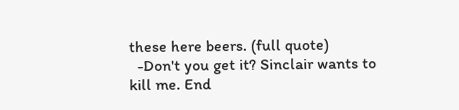these here beers. (full quote)
  -Don't you get it? Sinclair wants to kill me. End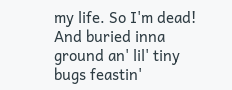my life. So I'm dead! And buried inna ground an' lil' tiny bugs feastin'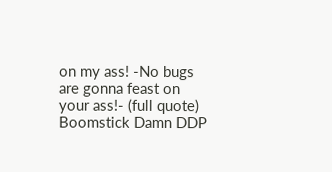on my ass! -No bugs are gonna feast on your ass!- (full quote)
Boomstick Damn DDP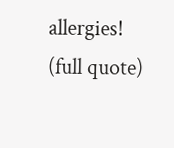allergies! (full quote)